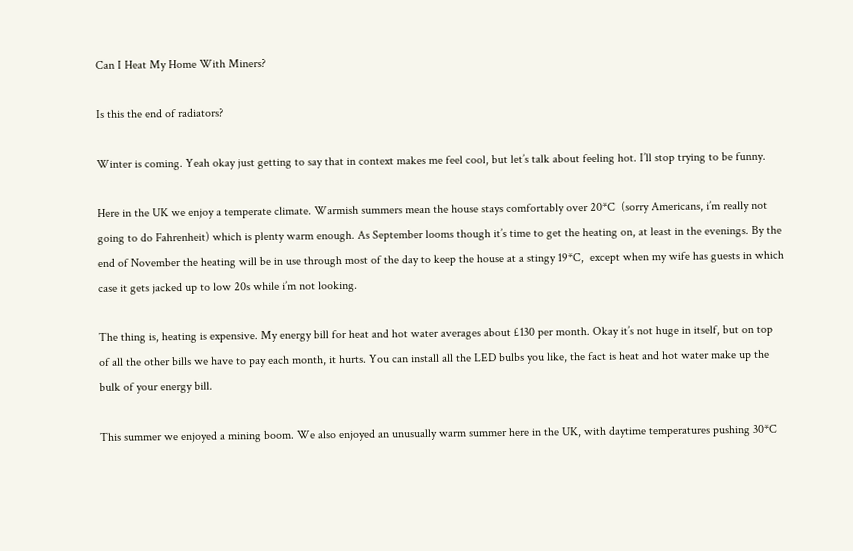Can I Heat My Home With Miners?

Is this the end of radiators?

Winter is coming. Yeah okay just getting to say that in context makes me feel cool, but let’s talk about feeling hot. I’ll stop trying to be funny.

Here in the UK we enjoy a temperate climate. Warmish summers mean the house stays comfortably over 20*C  (sorry Americans, i’m really not going to do Fahrenheit) which is plenty warm enough. As September looms though it’s time to get the heating on, at least in the evenings. By the end of November the heating will be in use through most of the day to keep the house at a stingy 19*C,  except when my wife has guests in which case it gets jacked up to low 20s while i’m not looking.

The thing is, heating is expensive. My energy bill for heat and hot water averages about £130 per month. Okay it’s not huge in itself, but on top of all the other bills we have to pay each month, it hurts. You can install all the LED bulbs you like, the fact is heat and hot water make up the bulk of your energy bill.

This summer we enjoyed a mining boom. We also enjoyed an unusually warm summer here in the UK, with daytime temperatures pushing 30*C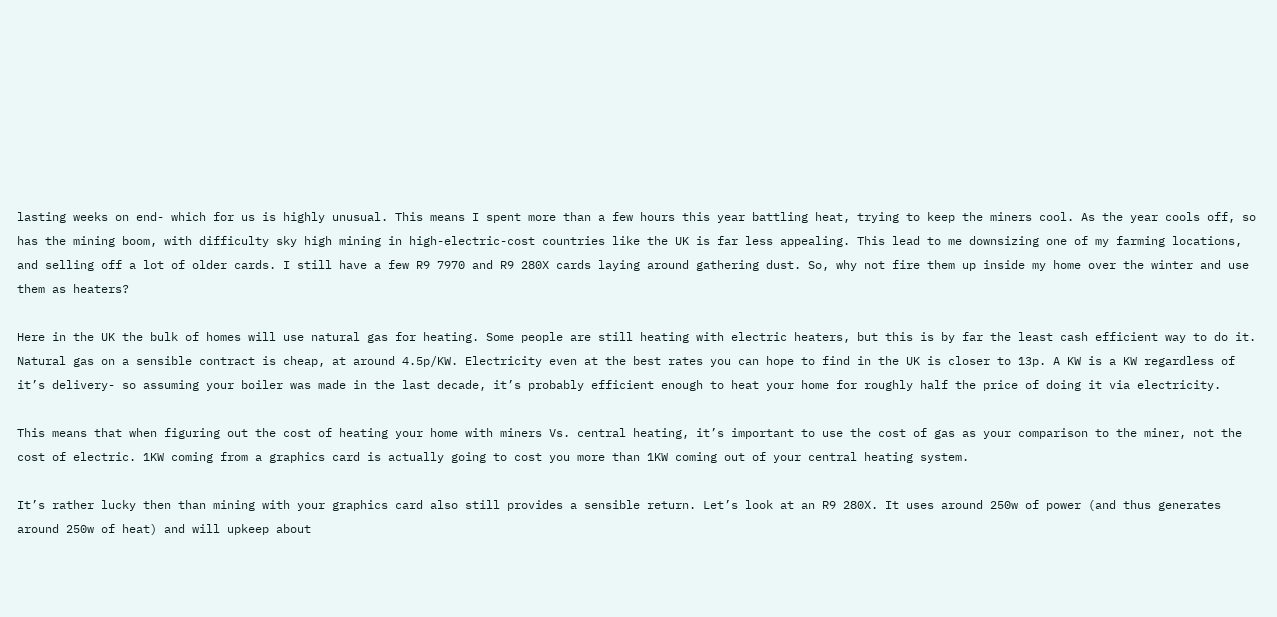lasting weeks on end- which for us is highly unusual. This means I spent more than a few hours this year battling heat, trying to keep the miners cool. As the year cools off, so has the mining boom, with difficulty sky high mining in high-electric-cost countries like the UK is far less appealing. This lead to me downsizing one of my farming locations, and selling off a lot of older cards. I still have a few R9 7970 and R9 280X cards laying around gathering dust. So, why not fire them up inside my home over the winter and use them as heaters?

Here in the UK the bulk of homes will use natural gas for heating. Some people are still heating with electric heaters, but this is by far the least cash efficient way to do it. Natural gas on a sensible contract is cheap, at around 4.5p/KW. Electricity even at the best rates you can hope to find in the UK is closer to 13p. A KW is a KW regardless of it’s delivery- so assuming your boiler was made in the last decade, it’s probably efficient enough to heat your home for roughly half the price of doing it via electricity.

This means that when figuring out the cost of heating your home with miners Vs. central heating, it’s important to use the cost of gas as your comparison to the miner, not the cost of electric. 1KW coming from a graphics card is actually going to cost you more than 1KW coming out of your central heating system.

It’s rather lucky then than mining with your graphics card also still provides a sensible return. Let’s look at an R9 280X. It uses around 250w of power (and thus generates around 250w of heat) and will upkeep about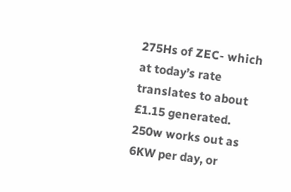275Hs of ZEC- which at today’s rate translates to about £1.15 generated. 250w works out as 6KW per day, or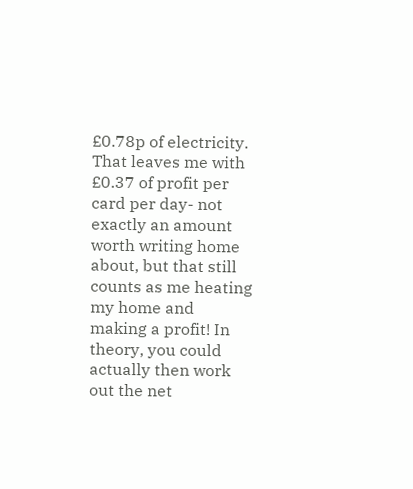£0.78p of electricity. That leaves me with £0.37 of profit per card per day- not exactly an amount worth writing home about, but that still counts as me heating my home and making a profit! In theory, you could actually then work out the net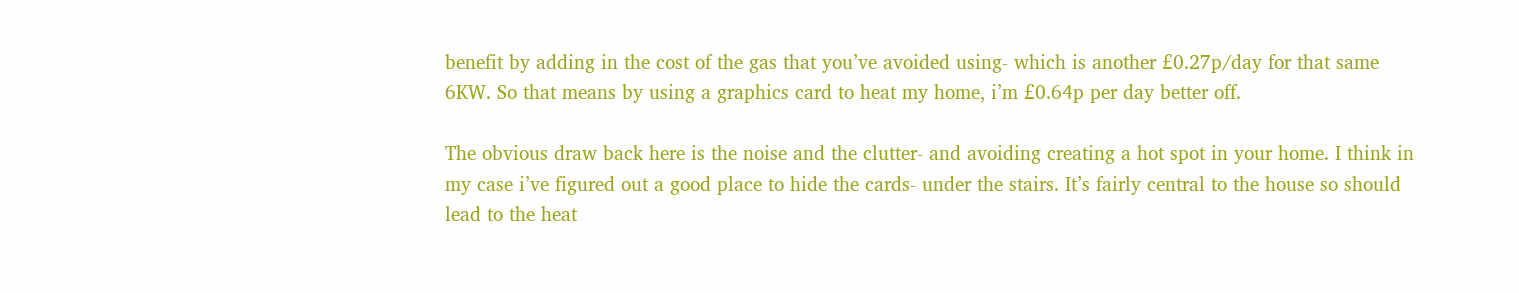benefit by adding in the cost of the gas that you’ve avoided using- which is another £0.27p/day for that same 6KW. So that means by using a graphics card to heat my home, i’m £0.64p per day better off.

The obvious draw back here is the noise and the clutter- and avoiding creating a hot spot in your home. I think in my case i’ve figured out a good place to hide the cards- under the stairs. It’s fairly central to the house so should lead to the heat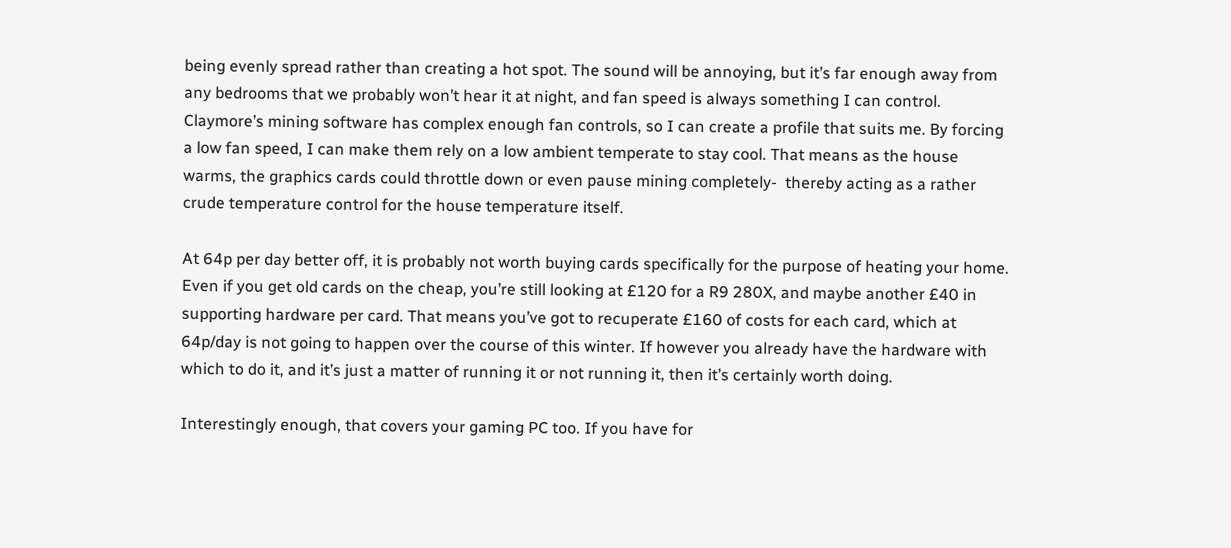being evenly spread rather than creating a hot spot. The sound will be annoying, but it’s far enough away from any bedrooms that we probably won’t hear it at night, and fan speed is always something I can control. Claymore’s mining software has complex enough fan controls, so I can create a profile that suits me. By forcing a low fan speed, I can make them rely on a low ambient temperate to stay cool. That means as the house warms, the graphics cards could throttle down or even pause mining completely-  thereby acting as a rather crude temperature control for the house temperature itself.

At 64p per day better off, it is probably not worth buying cards specifically for the purpose of heating your home. Even if you get old cards on the cheap, you’re still looking at £120 for a R9 280X, and maybe another £40 in supporting hardware per card. That means you’ve got to recuperate £160 of costs for each card, which at 64p/day is not going to happen over the course of this winter. If however you already have the hardware with which to do it, and it’s just a matter of running it or not running it, then it’s certainly worth doing.

Interestingly enough, that covers your gaming PC too. If you have for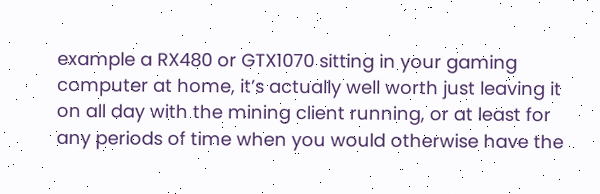example a RX480 or GTX1070 sitting in your gaming computer at home, it’s actually well worth just leaving it on all day with the mining client running, or at least for any periods of time when you would otherwise have the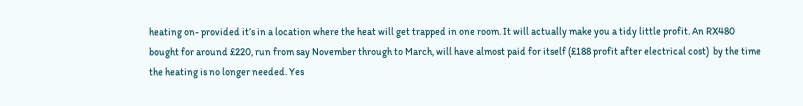heating on- provided it’s in a location where the heat will get trapped in one room. It will actually make you a tidy little profit. An RX480 bought for around £220, run from say November through to March, will have almost paid for itself (£188 profit after electrical cost)  by the time the heating is no longer needed. Yes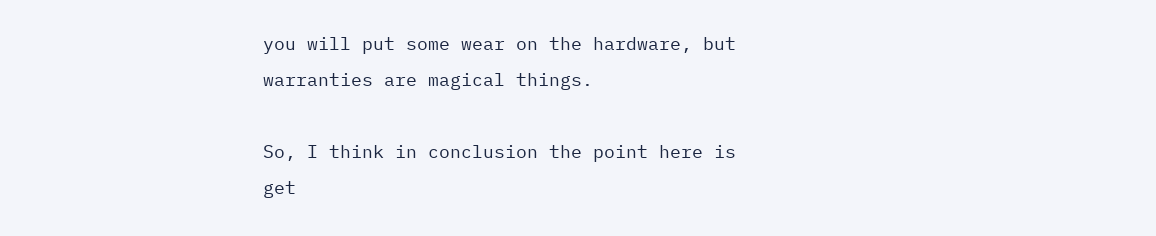you will put some wear on the hardware, but warranties are magical things.

So, I think in conclusion the point here is get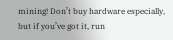mining! Don’t buy hardware especially, but if you’ve got it, run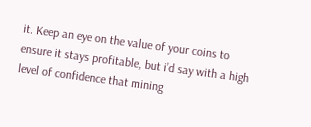it. Keep an eye on the value of your coins to ensure it stays profitable, but i’d say with a high level of confidence that mining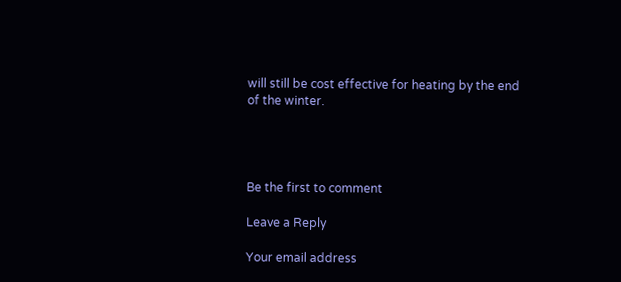will still be cost effective for heating by the end of the winter.




Be the first to comment

Leave a Reply

Your email address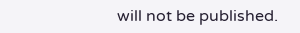will not be published.